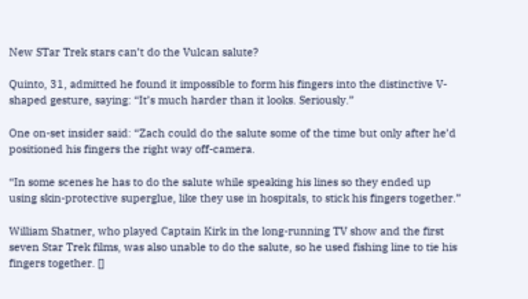New STar Trek stars can’t do the Vulcan salute?

Quinto, 31, admitted he found it impossible to form his fingers into the distinctive V-shaped gesture, saying: “It’s much harder than it looks. Seriously.”

One on-set insider said: “Zach could do the salute some of the time but only after he’d positioned his fingers the right way off-camera.

“In some scenes he has to do the salute while speaking his lines so they ended up using skin-protective superglue, like they use in hospitals, to stick his fingers together.”

William Shatner, who played Captain Kirk in the long-running TV show and the first seven Star Trek films, was also unable to do the salute, so he used fishing line to tie his fingers together. []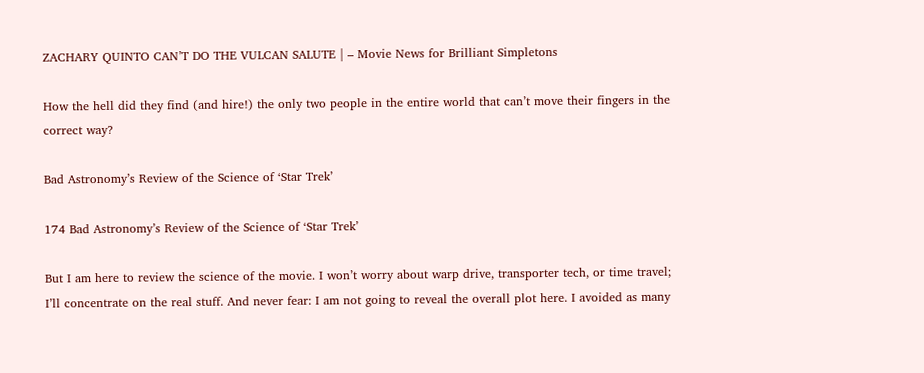ZACHARY QUINTO CAN’T DO THE VULCAN SALUTE | – Movie News for Brilliant Simpletons

How the hell did they find (and hire!) the only two people in the entire world that can’t move their fingers in the correct way?

Bad Astronomy’s Review of the Science of ‘Star Trek’

174 Bad Astronomy’s Review of the Science of ‘Star Trek’

But I am here to review the science of the movie. I won’t worry about warp drive, transporter tech, or time travel; I’ll concentrate on the real stuff. And never fear: I am not going to reveal the overall plot here. I avoided as many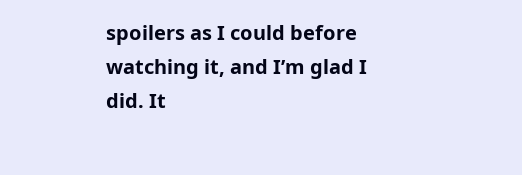spoilers as I could before watching it, and I’m glad I did. It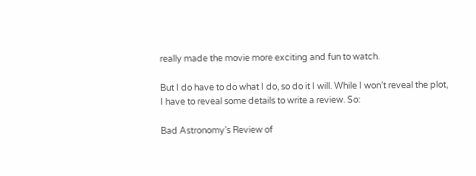really made the movie more exciting and fun to watch.

But I do have to do what I do, so do it I will. While I won’t reveal the plot, I have to reveal some details to write a review. So:

Bad Astronomy’s Review of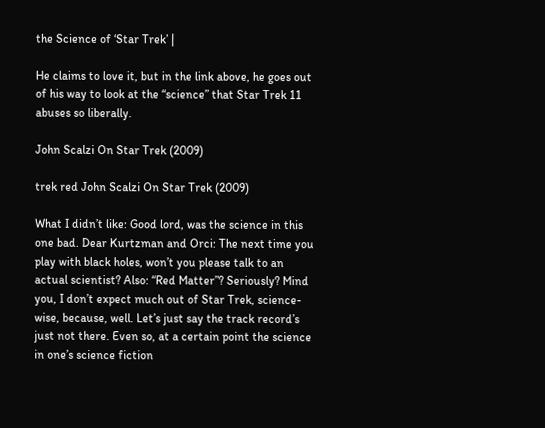the Science of ‘Star Trek’ |

He claims to love it, but in the link above, he goes out of his way to look at the “science” that Star Trek 11 abuses so liberally.

John Scalzi On Star Trek (2009)

trek red John Scalzi On Star Trek (2009)

What I didn’t like: Good lord, was the science in this one bad. Dear Kurtzman and Orci: The next time you play with black holes, won’t you please talk to an actual scientist? Also: “Red Matter”? Seriously? Mind you, I don’t expect much out of Star Trek, science-wise, because, well. Let’s just say the track record’s just not there. Even so, at a certain point the science in one’s science fiction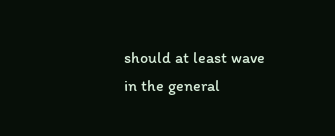should at least wave in the general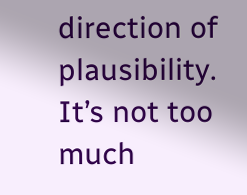direction of plausibility. It’s not too much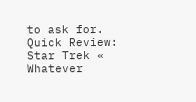to ask for.
Quick Review: Star Trek « Whatever